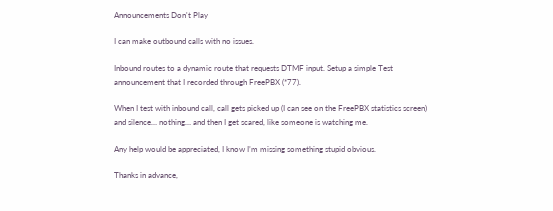Announcements Don't Play

I can make outbound calls with no issues.

Inbound routes to a dynamic route that requests DTMF input. Setup a simple Test announcement that I recorded through FreePBX (*77).

When I test with inbound call, call gets picked up (I can see on the FreePBX statistics screen) and silence… nothing… and then I get scared, like someone is watching me.

Any help would be appreciated, I know I’m missing something stupid obvious.

Thanks in advance,